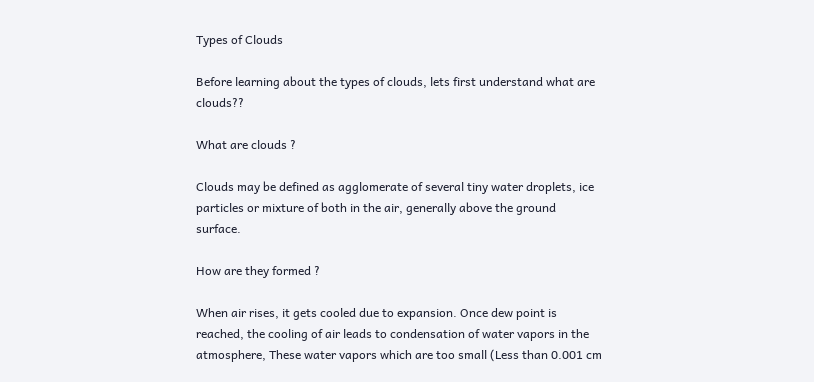Types of Clouds

Before learning about the types of clouds, lets first understand what are clouds??

What are clouds ?

Clouds may be defined as agglomerate of several tiny water droplets, ice particles or mixture of both in the air, generally above the ground surface.

How are they formed ?

When air rises, it gets cooled due to expansion. Once dew point is reached, the cooling of air leads to condensation of water vapors in the atmosphere, These water vapors which are too small (Less than 0.001 cm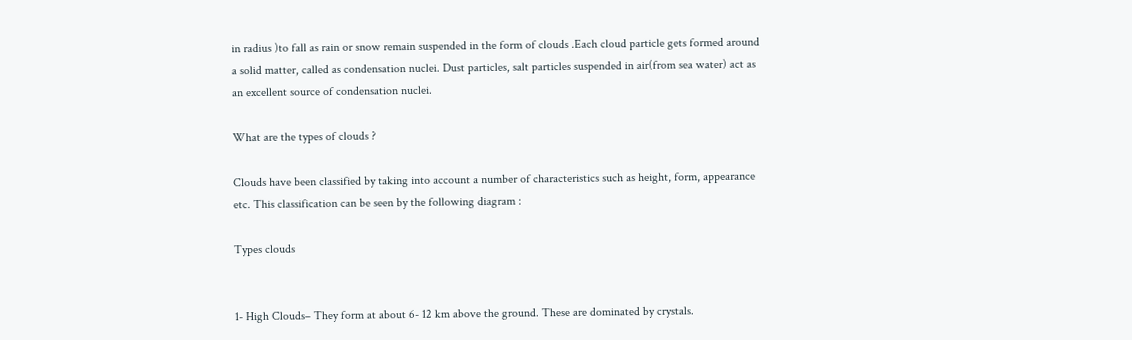in radius )to fall as rain or snow remain suspended in the form of clouds .Each cloud particle gets formed around a solid matter, called as condensation nuclei. Dust particles, salt particles suspended in air(from sea water) act as an excellent source of condensation nuclei.

What are the types of clouds ?

Clouds have been classified by taking into account a number of characteristics such as height, form, appearance etc. This classification can be seen by the following diagram :

Types clouds


1- High Clouds– They form at about 6- 12 km above the ground. These are dominated by crystals.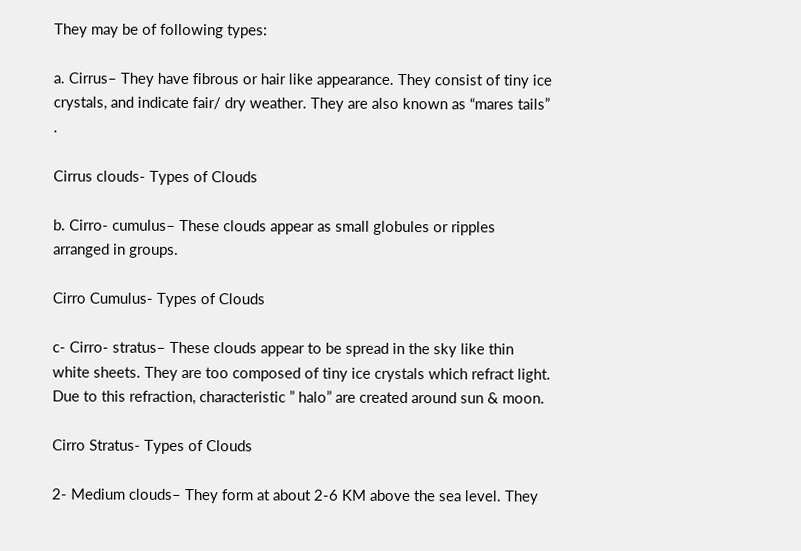They may be of following types:

a. Cirrus– They have fibrous or hair like appearance. They consist of tiny ice crystals, and indicate fair/ dry weather. They are also known as “mares tails” .

Cirrus clouds- Types of Clouds

b. Cirro- cumulus– These clouds appear as small globules or ripples arranged in groups.

Cirro Cumulus- Types of Clouds

c- Cirro- stratus– These clouds appear to be spread in the sky like thin white sheets. They are too composed of tiny ice crystals which refract light. Due to this refraction, characteristic ” halo” are created around sun & moon.

Cirro Stratus- Types of Clouds

2- Medium clouds– They form at about 2-6 KM above the sea level. They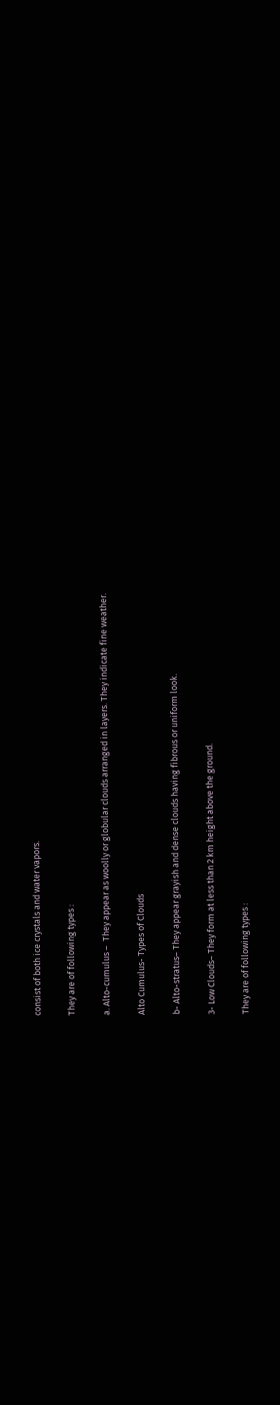consist of both ice crystals and water vapors.

They are of following types :

a. Alto-cumulus –  They appear as woolly or globular clouds arranged in layers. They indicate fine weather.

Alto Cumulus- Types of Clouds

b- Alto-stratus– They appear grayish and dense clouds having fibrous or uniform look.

3- Low Clouds– They form at less than 2 km height above the ground.

They are of following types :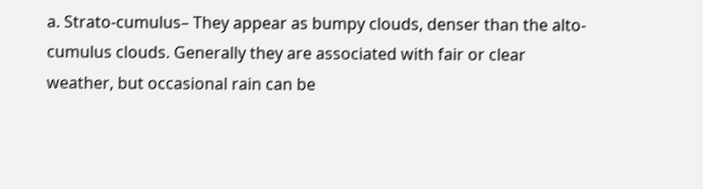a. Strato-cumulus– They appear as bumpy clouds, denser than the alto-cumulus clouds. Generally they are associated with fair or clear weather, but occasional rain can be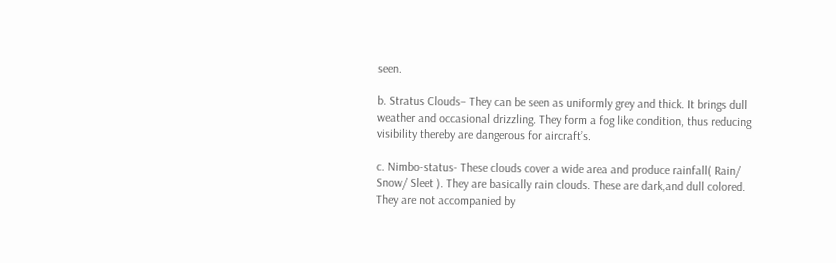seen.

b. Stratus Clouds– They can be seen as uniformly grey and thick. It brings dull weather and occasional drizzling. They form a fog like condition, thus reducing visibility thereby are dangerous for aircraft’s.

c. Nimbo-status- These clouds cover a wide area and produce rainfall( Rain/ Snow/ Sleet ). They are basically rain clouds. These are dark,and dull colored. They are not accompanied by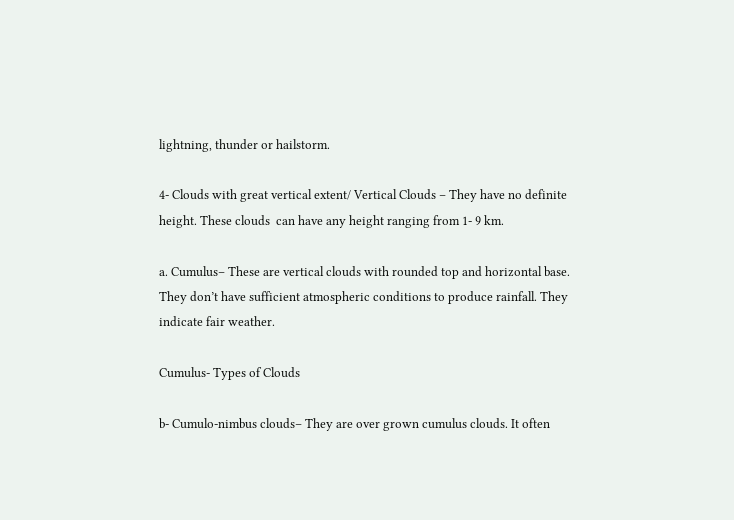lightning, thunder or hailstorm.

4- Clouds with great vertical extent/ Vertical Clouds – They have no definite height. These clouds  can have any height ranging from 1- 9 km.

a. Cumulus– These are vertical clouds with rounded top and horizontal base. They don’t have sufficient atmospheric conditions to produce rainfall. They indicate fair weather.

Cumulus- Types of Clouds

b- Cumulo-nimbus clouds– They are over grown cumulus clouds. It often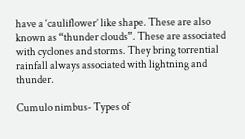have a ‘cauliflower’ like shape. These are also known as “thunder clouds”. These are associated with cyclones and storms. They bring torrential rainfall always associated with lightning and thunder.

Cumulo nimbus- Types of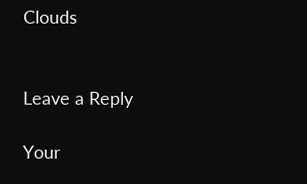Clouds


Leave a Reply

Your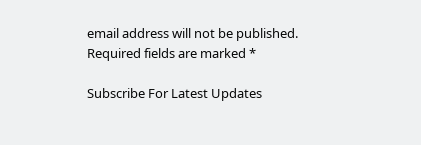email address will not be published. Required fields are marked *

Subscribe For Latest Updates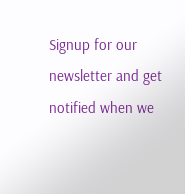Signup for our newsletter and get notified when we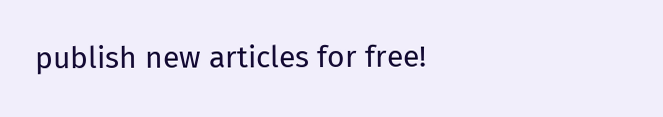publish new articles for free!